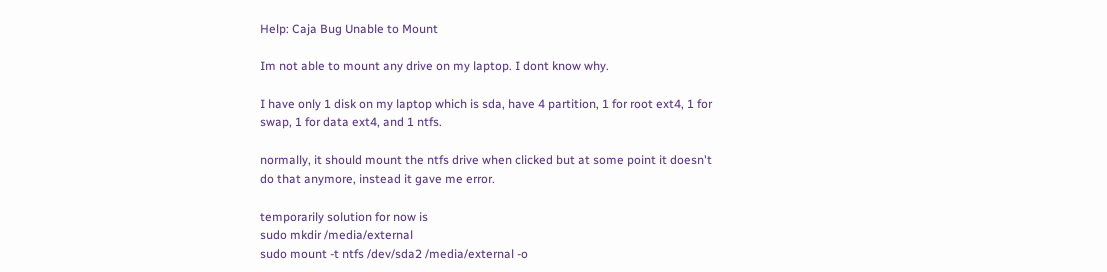Help: Caja Bug Unable to Mount

Im not able to mount any drive on my laptop. I dont know why.

I have only 1 disk on my laptop which is sda, have 4 partition, 1 for root ext4, 1 for swap, 1 for data ext4, and 1 ntfs.

normally, it should mount the ntfs drive when clicked but at some point it doesn't do that anymore, instead it gave me error.

temporarily solution for now is
sudo mkdir /media/external
sudo mount -t ntfs /dev/sda2 /media/external -o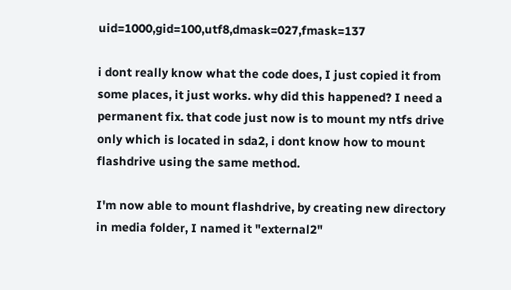uid=1000,gid=100,utf8,dmask=027,fmask=137

i dont really know what the code does, I just copied it from some places, it just works. why did this happened? I need a permanent fix. that code just now is to mount my ntfs drive only which is located in sda2, i dont know how to mount flashdrive using the same method.

I'm now able to mount flashdrive, by creating new directory in media folder, I named it "external2"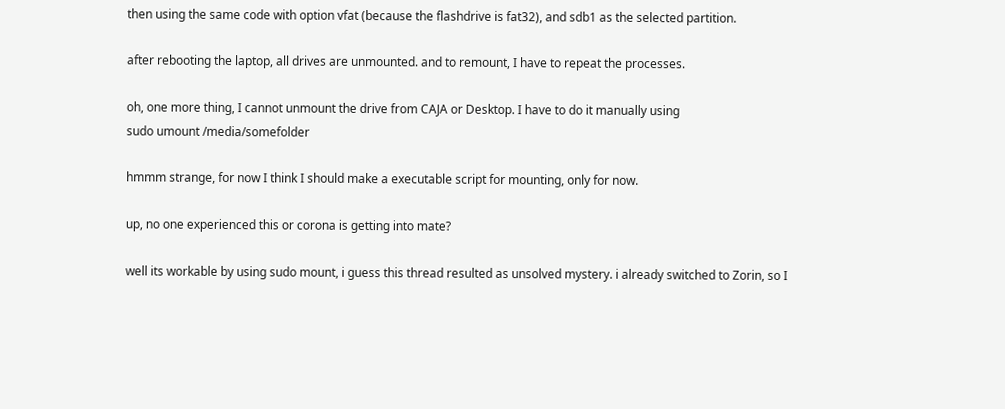then using the same code with option vfat (because the flashdrive is fat32), and sdb1 as the selected partition.

after rebooting the laptop, all drives are unmounted. and to remount, I have to repeat the processes.

oh, one more thing, I cannot unmount the drive from CAJA or Desktop. I have to do it manually using
sudo umount /media/somefolder

hmmm strange, for now I think I should make a executable script for mounting, only for now.

up, no one experienced this or corona is getting into mate?

well its workable by using sudo mount, i guess this thread resulted as unsolved mystery. i already switched to Zorin, so I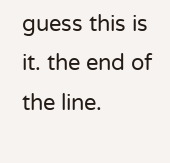guess this is it. the end of the line.